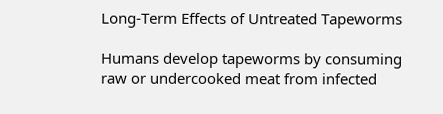Long-Term Effects of Untreated Tapeworms

Humans develop tapeworms by consuming raw or undercooked meat from infected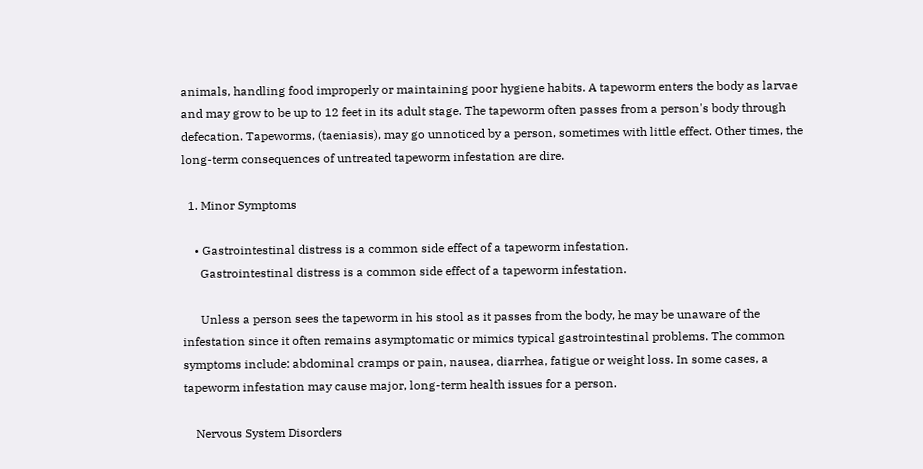animals, handling food improperly or maintaining poor hygiene habits. A tapeworm enters the body as larvae and may grow to be up to 12 feet in its adult stage. The tapeworm often passes from a person's body through defecation. Tapeworms, (taeniasis), may go unnoticed by a person, sometimes with little effect. Other times, the long-term consequences of untreated tapeworm infestation are dire.

  1. Minor Symptoms

    • Gastrointestinal distress is a common side effect of a tapeworm infestation.
      Gastrointestinal distress is a common side effect of a tapeworm infestation.

      Unless a person sees the tapeworm in his stool as it passes from the body, he may be unaware of the infestation since it often remains asymptomatic or mimics typical gastrointestinal problems. The common symptoms include: abdominal cramps or pain, nausea, diarrhea, fatigue or weight loss. In some cases, a tapeworm infestation may cause major, long-term health issues for a person.

    Nervous System Disorders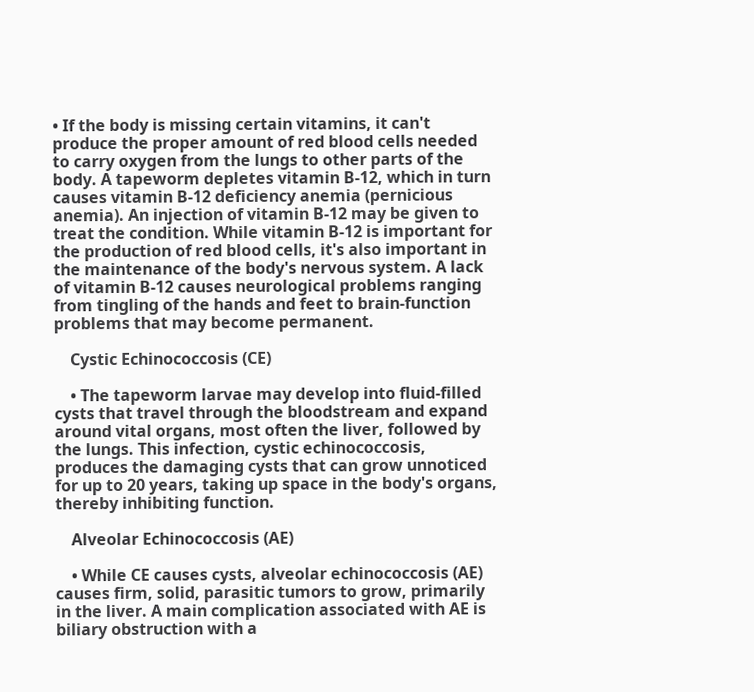• If the body is missing certain vitamins, it can't produce the proper amount of red blood cells needed to carry oxygen from the lungs to other parts of the body. A tapeworm depletes vitamin B-12, which in turn causes vitamin B-12 deficiency anemia (pernicious anemia). An injection of vitamin B-12 may be given to treat the condition. While vitamin B-12 is important for the production of red blood cells, it's also important in the maintenance of the body's nervous system. A lack of vitamin B-12 causes neurological problems ranging from tingling of the hands and feet to brain-function problems that may become permanent.

    Cystic Echinococcosis (CE)

    • The tapeworm larvae may develop into fluid-filled cysts that travel through the bloodstream and expand around vital organs, most often the liver, followed by the lungs. This infection, cystic echinococcosis, produces the damaging cysts that can grow unnoticed for up to 20 years, taking up space in the body's organs, thereby inhibiting function.

    Alveolar Echinococcosis (AE)

    • While CE causes cysts, alveolar echinococcosis (AE) causes firm, solid, parasitic tumors to grow, primarily in the liver. A main complication associated with AE is biliary obstruction with a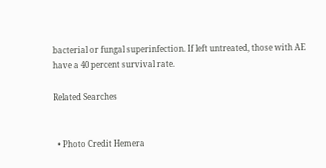bacterial or fungal superinfection. If left untreated, those with AE have a 40 percent survival rate.

Related Searches


  • Photo Credit Hemera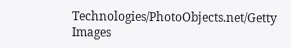Technologies/PhotoObjects.net/Getty Images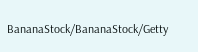BananaStock/BananaStock/Getty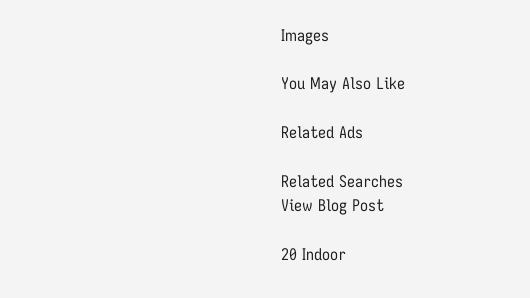Images

You May Also Like

Related Ads

Related Searches
View Blog Post

20 Indoor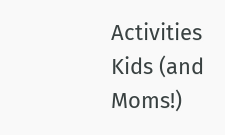Activities Kids (and Moms!)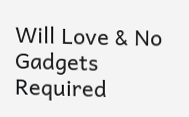Will Love & No Gadgets Required